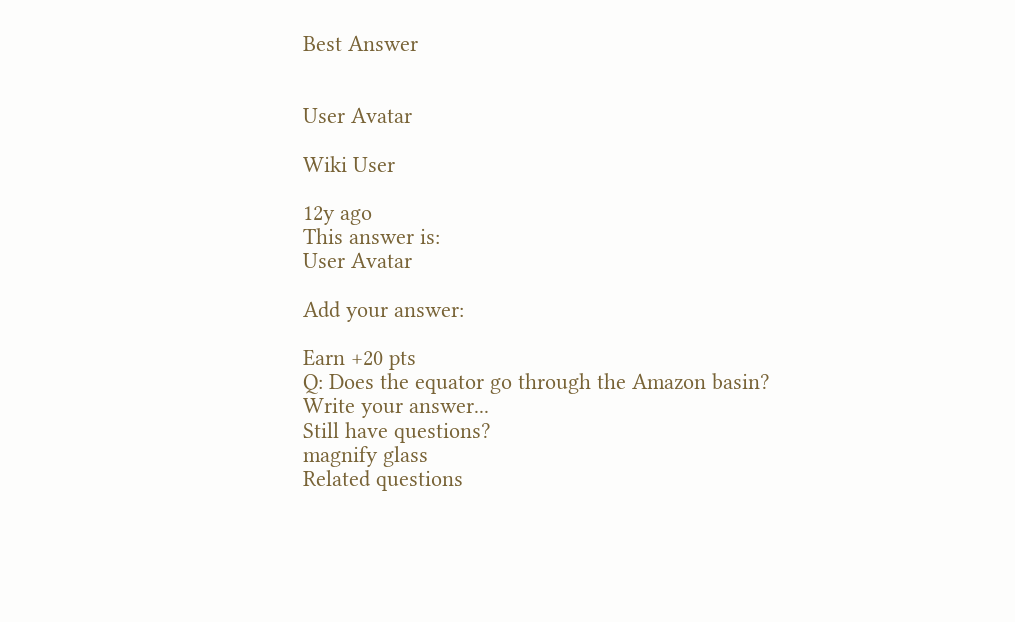Best Answer


User Avatar

Wiki User

12y ago
This answer is:
User Avatar

Add your answer:

Earn +20 pts
Q: Does the equator go through the Amazon basin?
Write your answer...
Still have questions?
magnify glass
Related questions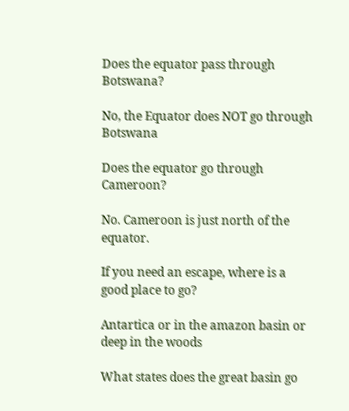Does the equator pass through Botswana?

No, the Equator does NOT go through Botswana

Does the equator go through Cameroon?

No. Cameroon is just north of the equator.

If you need an escape, where is a good place to go?

Antartica or in the amazon basin or deep in the woods

What states does the great basin go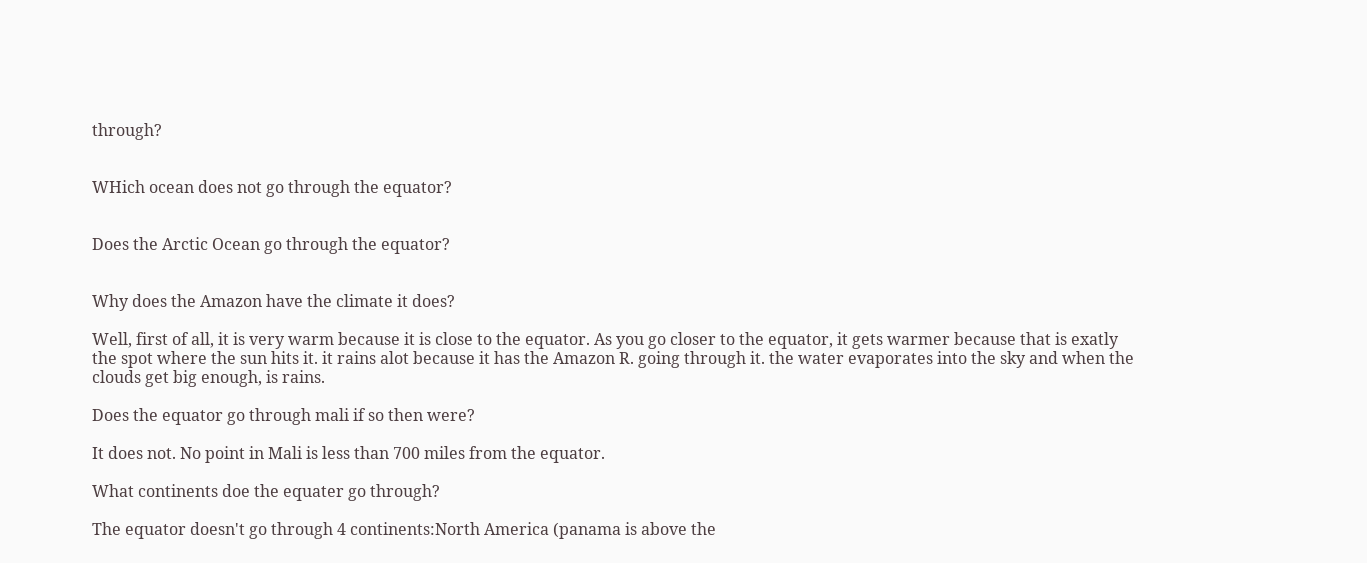through?


WHich ocean does not go through the equator?


Does the Arctic Ocean go through the equator?


Why does the Amazon have the climate it does?

Well, first of all, it is very warm because it is close to the equator. As you go closer to the equator, it gets warmer because that is exatly the spot where the sun hits it. it rains alot because it has the Amazon R. going through it. the water evaporates into the sky and when the clouds get big enough, is rains.

Does the equator go through mali if so then were?

It does not. No point in Mali is less than 700 miles from the equator.

What continents doe the equater go through?

The equator doesn't go through 4 continents:North America (panama is above the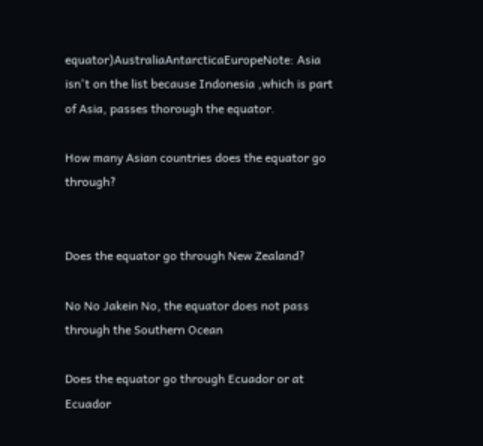equator)AustraliaAntarcticaEuropeNote: Asia isn't on the list because Indonesia ,which is part of Asia, passes thorough the equator.

How many Asian countries does the equator go through?


Does the equator go through New Zealand?

No No Jakein No, the equator does not pass through the Southern Ocean

Does the equator go through Ecuador or at Ecuador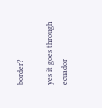border?

yes it goes through ecuador